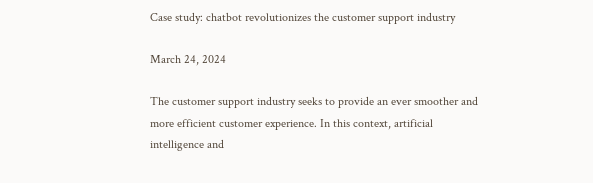Case study: chatbot revolutionizes the customer support industry

March 24, 2024

The customer support industry seeks to provide an ever smoother and more efficient customer experience. In this context, artificial intelligence and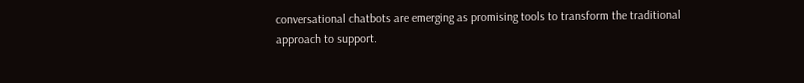conversational chatbots are emerging as promising tools to transform the traditional approach to support.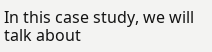In this case study, we will talk about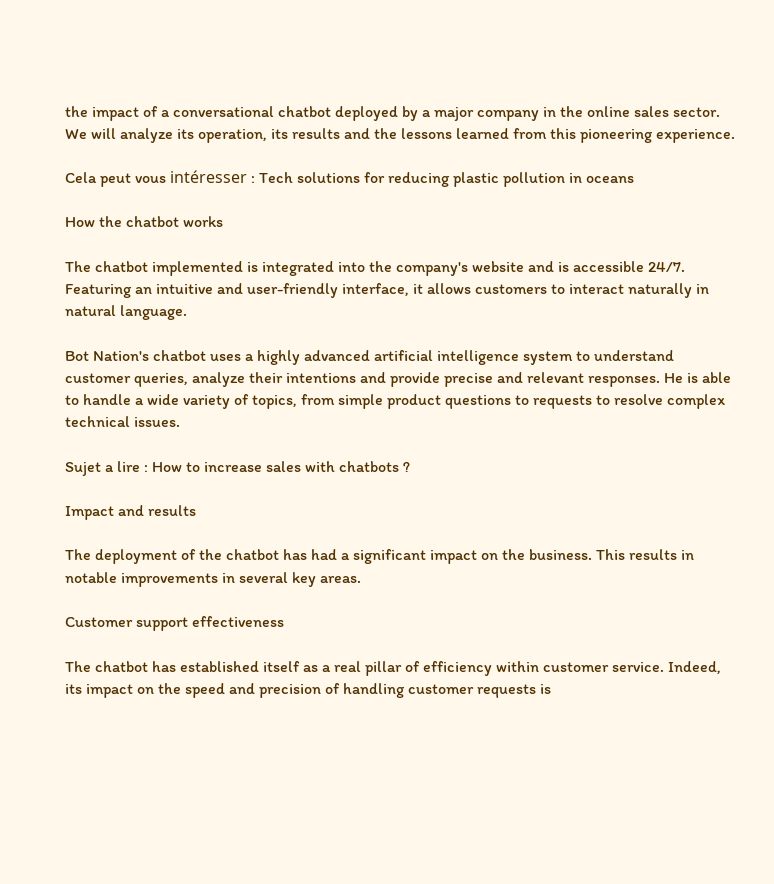the impact of a conversational chatbot deployed by a major company in the online sales sector. We will analyze its operation, its results and the lessons learned from this pioneering experience.

Cela peut vous intéresser : Tech solutions for reducing plastic pollution in oceans

How the chatbot works

The chatbot implemented is integrated into the company's website and is accessible 24/7. Featuring an intuitive and user-friendly interface, it allows customers to interact naturally in natural language.

Bot Nation's chatbot uses a highly advanced artificial intelligence system to understand customer queries, analyze their intentions and provide precise and relevant responses. He is able to handle a wide variety of topics, from simple product questions to requests to resolve complex technical issues.

Sujet a lire : How to increase sales with chatbots ?

Impact and results

The deployment of the chatbot has had a significant impact on the business. This results in notable improvements in several key areas.

Customer support effectiveness

The chatbot has established itself as a real pillar of efficiency within customer service. Indeed, its impact on the speed and precision of handling customer requests is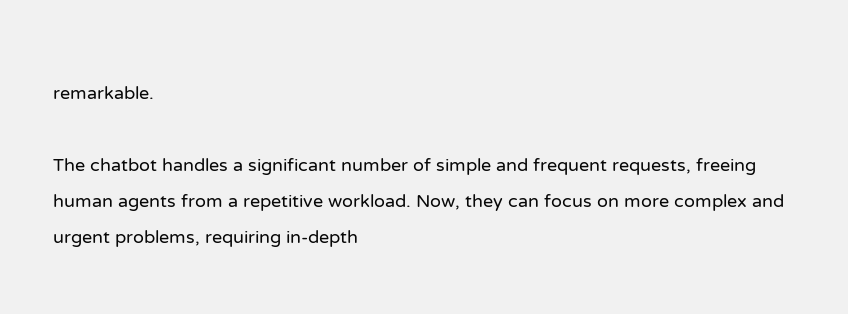remarkable.

The chatbot handles a significant number of simple and frequent requests, freeing human agents from a repetitive workload. Now, they can focus on more complex and urgent problems, requiring in-depth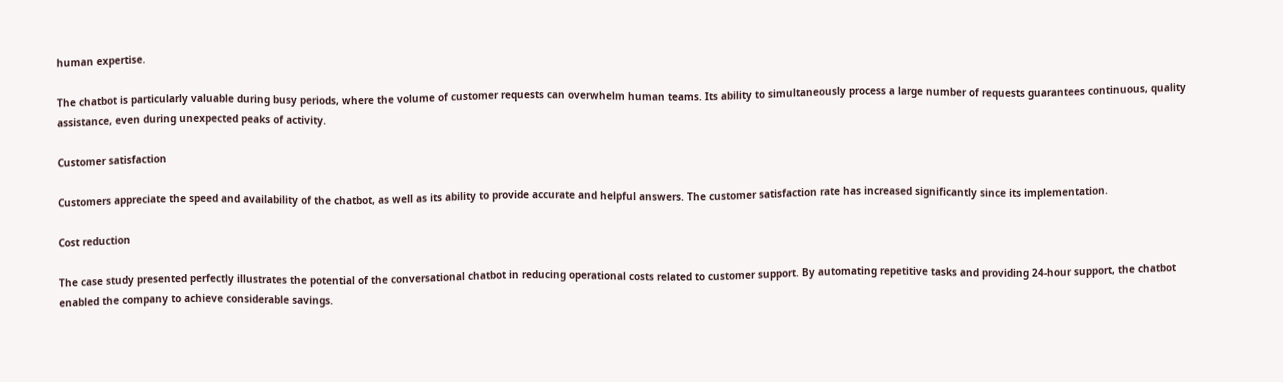human expertise.

The chatbot is particularly valuable during busy periods, where the volume of customer requests can overwhelm human teams. Its ability to simultaneously process a large number of requests guarantees continuous, quality assistance, even during unexpected peaks of activity.

Customer satisfaction

Customers appreciate the speed and availability of the chatbot, as well as its ability to provide accurate and helpful answers. The customer satisfaction rate has increased significantly since its implementation.

Cost reduction

The case study presented perfectly illustrates the potential of the conversational chatbot in reducing operational costs related to customer support. By automating repetitive tasks and providing 24-hour support, the chatbot enabled the company to achieve considerable savings.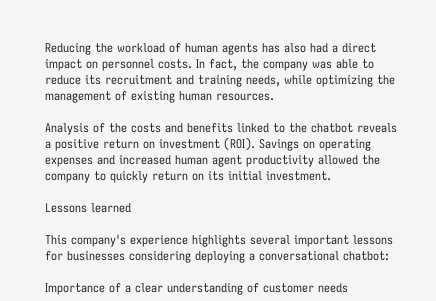Reducing the workload of human agents has also had a direct impact on personnel costs. In fact, the company was able to reduce its recruitment and training needs, while optimizing the management of existing human resources.

Analysis of the costs and benefits linked to the chatbot reveals a positive return on investment (ROI). Savings on operating expenses and increased human agent productivity allowed the company to quickly return on its initial investment.

Lessons learned

This company's experience highlights several important lessons for businesses considering deploying a conversational chatbot:

Importance of a clear understanding of customer needs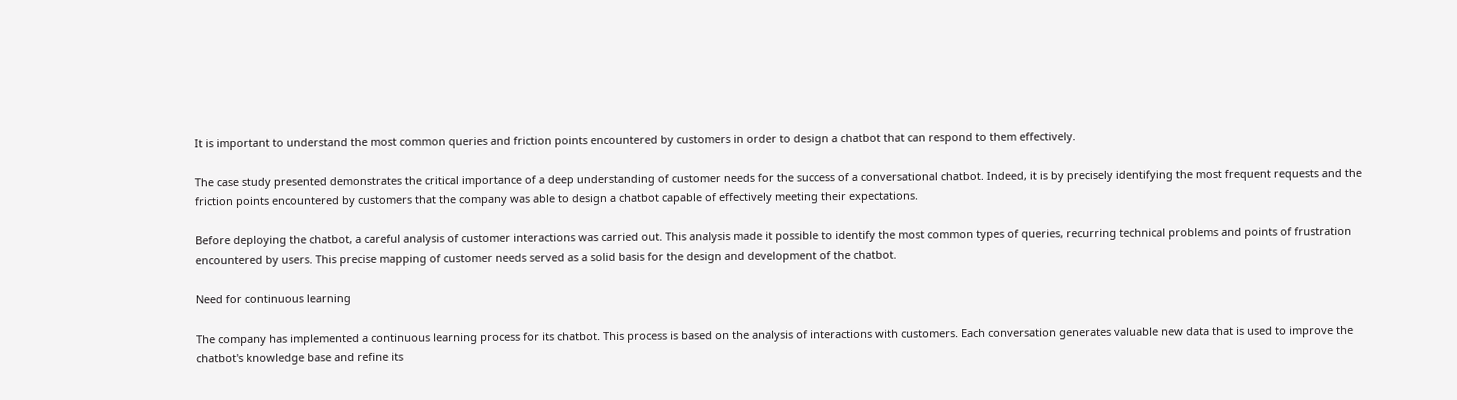It is important to understand the most common queries and friction points encountered by customers in order to design a chatbot that can respond to them effectively.

The case study presented demonstrates the critical importance of a deep understanding of customer needs for the success of a conversational chatbot. Indeed, it is by precisely identifying the most frequent requests and the friction points encountered by customers that the company was able to design a chatbot capable of effectively meeting their expectations.

Before deploying the chatbot, a careful analysis of customer interactions was carried out. This analysis made it possible to identify the most common types of queries, recurring technical problems and points of frustration encountered by users. This precise mapping of customer needs served as a solid basis for the design and development of the chatbot.

Need for continuous learning

The company has implemented a continuous learning process for its chatbot. This process is based on the analysis of interactions with customers. Each conversation generates valuable new data that is used to improve the chatbot's knowledge base and refine its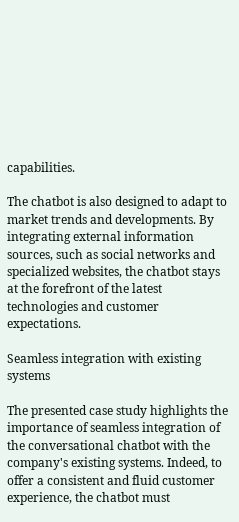capabilities.

The chatbot is also designed to adapt to market trends and developments. By integrating external information sources, such as social networks and specialized websites, the chatbot stays at the forefront of the latest technologies and customer expectations.

Seamless integration with existing systems

The presented case study highlights the importance of seamless integration of the conversational chatbot with the company's existing systems. Indeed, to offer a consistent and fluid customer experience, the chatbot must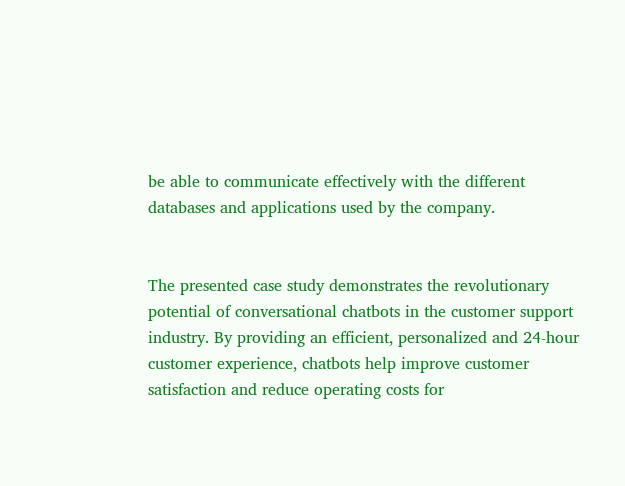be able to communicate effectively with the different databases and applications used by the company.


The presented case study demonstrates the revolutionary potential of conversational chatbots in the customer support industry. By providing an efficient, personalized and 24-hour customer experience, chatbots help improve customer satisfaction and reduce operating costs for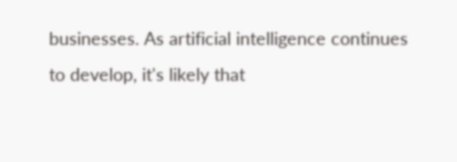businesses. As artificial intelligence continues to develop, it's likely that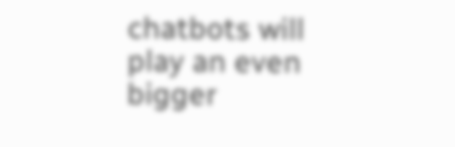chatbots will play an even bigger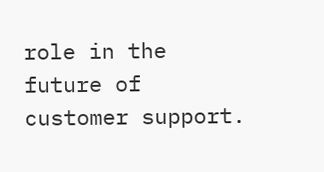role in the future of customer support.